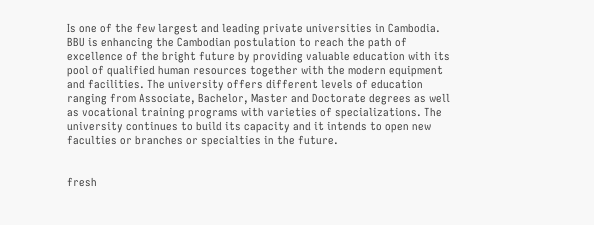Is one of the few largest and leading private universities in Cambodia. BBU is enhancing the Cambodian postulation to reach the path of excellence of the bright future by providing valuable education with its pool of qualified human resources together with the modern equipment and facilities. The university offers different levels of education ranging from Associate, Bachelor, Master and Doctorate degrees as well as vocational training programs with varieties of specializations. The university continues to build its capacity and it intends to open new faculties or branches or specialties in the future.


fresh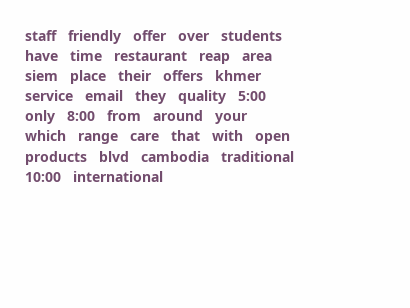staff   friendly   offer   over   students   have   time   restaurant   reap   area   siem   place   their   offers   khmer   service   email   they   quality   5:00   only   8:00   from   around   your   which   range   care   that   with   open   products   blvd   cambodia   traditional   10:00   international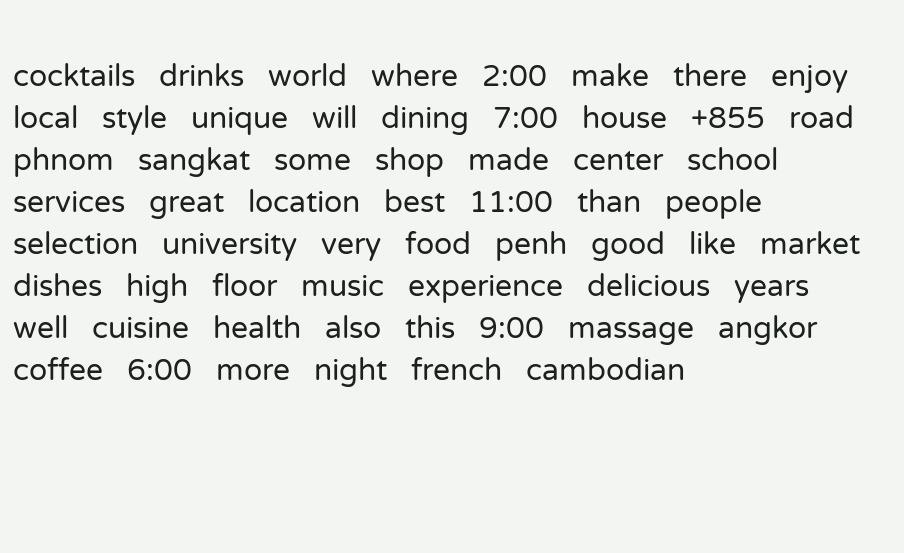cocktails   drinks   world   where   2:00   make   there   enjoy   local   style   unique   will   dining   7:00   house   +855   road   phnom   sangkat   some   shop   made   center   school   services   great   location   best   11:00   than   people   selection   university   very   food   penh   good   like   market   dishes   high   floor   music   experience   delicious   years   well   cuisine   health   also   this   9:00   massage   angkor   coffee   6:00   more   night   french   cambodian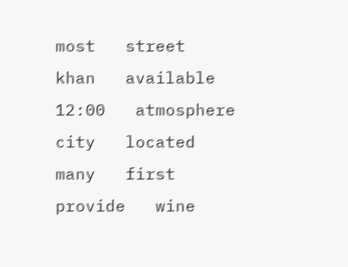most   street   khan   available   12:00   atmosphere   city   located   many   first   provide   wine